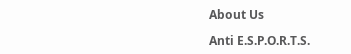About Us

Anti E.S.P.O.R.T.S.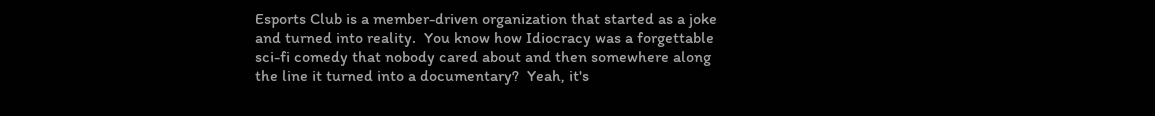Esports Club is a member-driven organization that started as a joke and turned into reality.  You know how Idiocracy was a forgettable sci-fi comedy that nobody cared about and then somewhere along the line it turned into a documentary?  Yeah, it's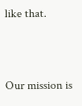like that.


Our mission is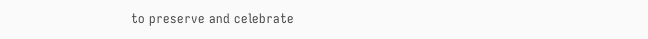to preserve and celebrate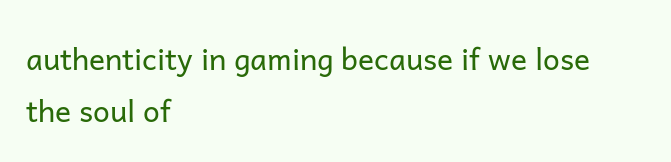authenticity in gaming because if we lose the soul of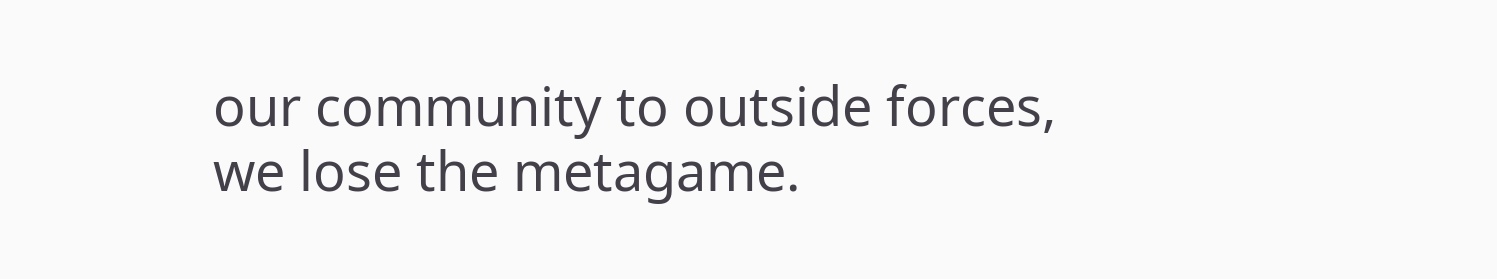our community to outside forces, we lose the metagame.